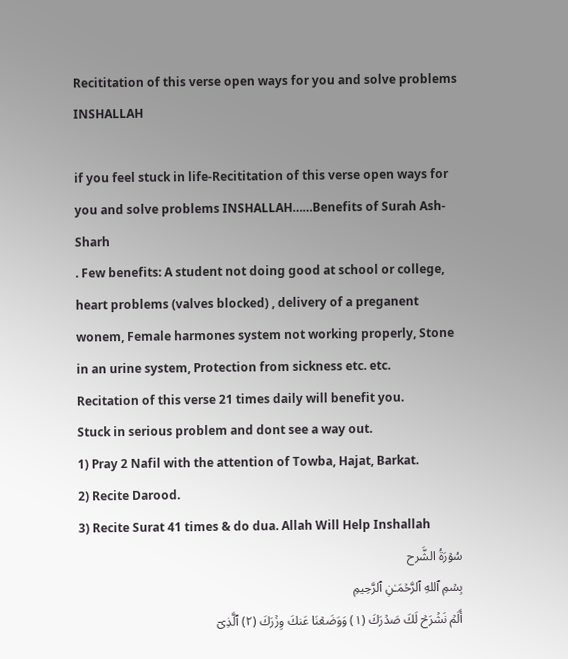Recititation of this verse open ways for you and solve problems INSHALLAH

if you feel stuck in life-Recititation of this verse open ways for you and solve problems INSHALLAH……Benefits of Surah Ash-Sharh
. Few benefits: A student not doing good at school or college, heart problems (valves blocked) , delivery of a preganent wonem, Female harmones system not working properly, Stone in an urine system, Protection from sickness etc. etc.
Recitation of this verse 21 times daily will benefit you.
Stuck in serious problem and dont see a way out.
1) Pray 2 Nafil with the attention of Towba, Hajat, Barkat.
2) Recite Darood.
3) Recite Surat 41 times & do dua. Allah Will Help Inshallah
سُوۡرَةُ الشَّرح
بِسۡمِ ٱللهِ ٱلرَّحۡمَـٰنِ ٱلرَّحِيمِ
أَلَمۡ نَشۡرَحۡ لَكَ صَدۡرَكَ (١) وَوَضَعۡنَا عَنكَ وِزۡرَكَ (٢) ٱلَّذِىٓ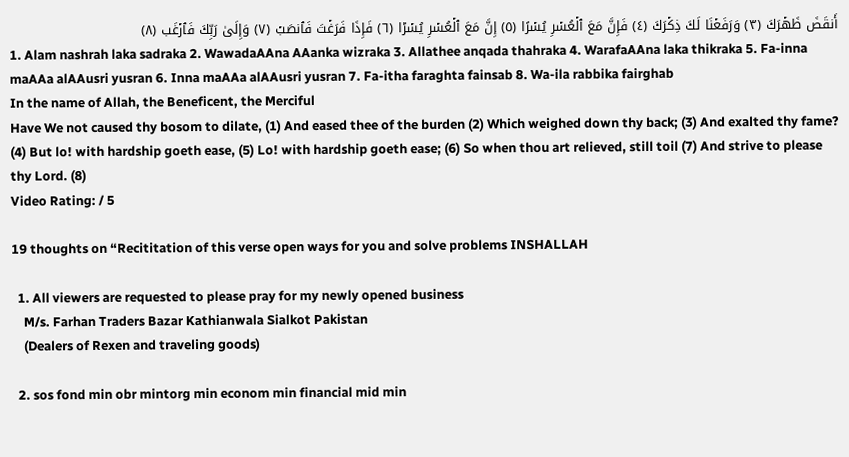أَنقَضَ ظَهۡرَكَ (٣) وَرَفَعۡنَا لَكَ ذِكۡرَكَ (٤) فَإِنَّ مَعَ ٱلۡعُسۡرِ يُسۡرًا (٥) إِنَّ مَعَ ٱلۡعُسۡرِ يُسۡرً۬ا (٦) فَإِذَا فَرَغۡتَ فَٱنصَبۡ (٧) وَإِلَىٰ رَبِّكَ فَٱرۡغَب (٨)
1. Alam nashrah laka sadraka 2. WawadaAAna AAanka wizraka 3. Allathee anqada thahraka 4. WarafaAAna laka thikraka 5. Fa-inna maAAa alAAusri yusran 6. Inna maAAa alAAusri yusran 7. Fa-itha faraghta fainsab 8. Wa-ila rabbika fairghab
In the name of Allah, the Beneficent, the Merciful
Have We not caused thy bosom to dilate, (1) And eased thee of the burden (2) Which weighed down thy back; (3) And exalted thy fame? (4) But lo! with hardship goeth ease, (5) Lo! with hardship goeth ease; (6) So when thou art relieved, still toil (7) And strive to please thy Lord. (8)
Video Rating: / 5

19 thoughts on “Recititation of this verse open ways for you and solve problems INSHALLAH

  1. All viewers are requested to please pray for my newly opened business
    M/s. Farhan Traders Bazar Kathianwala Sialkot Pakistan
    (Dealers of Rexen and traveling goods)

  2. sos fond min obr mintorg min econom min financial mid min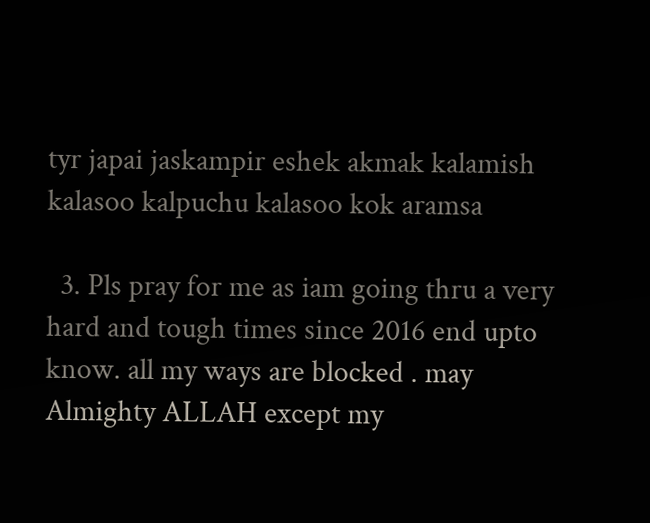tyr japai jaskampir eshek akmak kalamish kalasoo kalpuchu kalasoo kok aramsa

  3. Pls pray for me as iam going thru a very hard and tough times since 2016 end upto know. all my ways are blocked . may Almighty ALLAH except my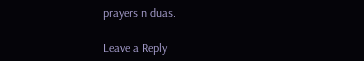prayers n duas.

Leave a Reply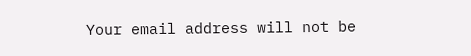Your email address will not be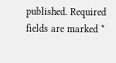published. Required fields are marked *